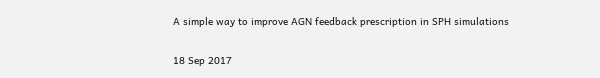A simple way to improve AGN feedback prescription in SPH simulations

18 Sep 2017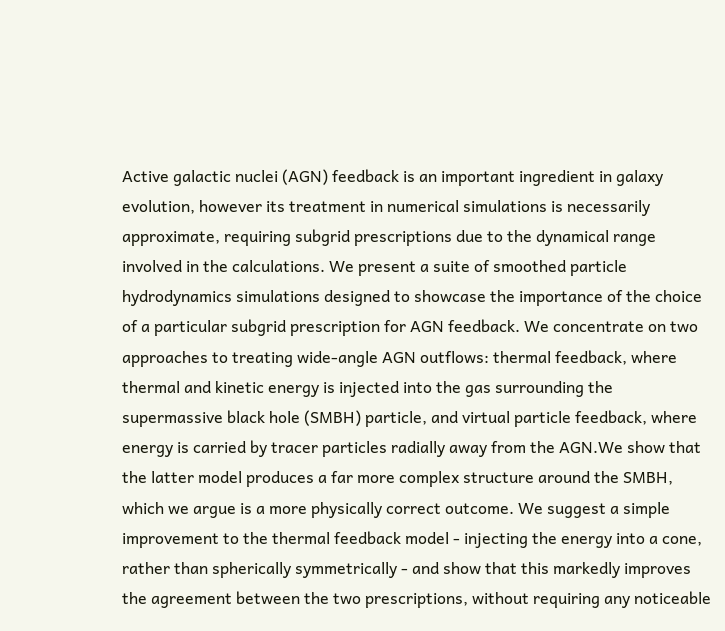Active galactic nuclei (AGN) feedback is an important ingredient in galaxy evolution, however its treatment in numerical simulations is necessarily approximate, requiring subgrid prescriptions due to the dynamical range involved in the calculations. We present a suite of smoothed particle hydrodynamics simulations designed to showcase the importance of the choice of a particular subgrid prescription for AGN feedback. We concentrate on two approaches to treating wide-angle AGN outflows: thermal feedback, where thermal and kinetic energy is injected into the gas surrounding the supermassive black hole (SMBH) particle, and virtual particle feedback, where energy is carried by tracer particles radially away from the AGN.We show that the latter model produces a far more complex structure around the SMBH, which we argue is a more physically correct outcome. We suggest a simple improvement to the thermal feedback model - injecting the energy into a cone, rather than spherically symmetrically - and show that this markedly improves the agreement between the two prescriptions, without requiring any noticeable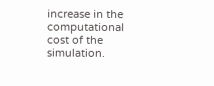increase in the computational cost of the simulation.